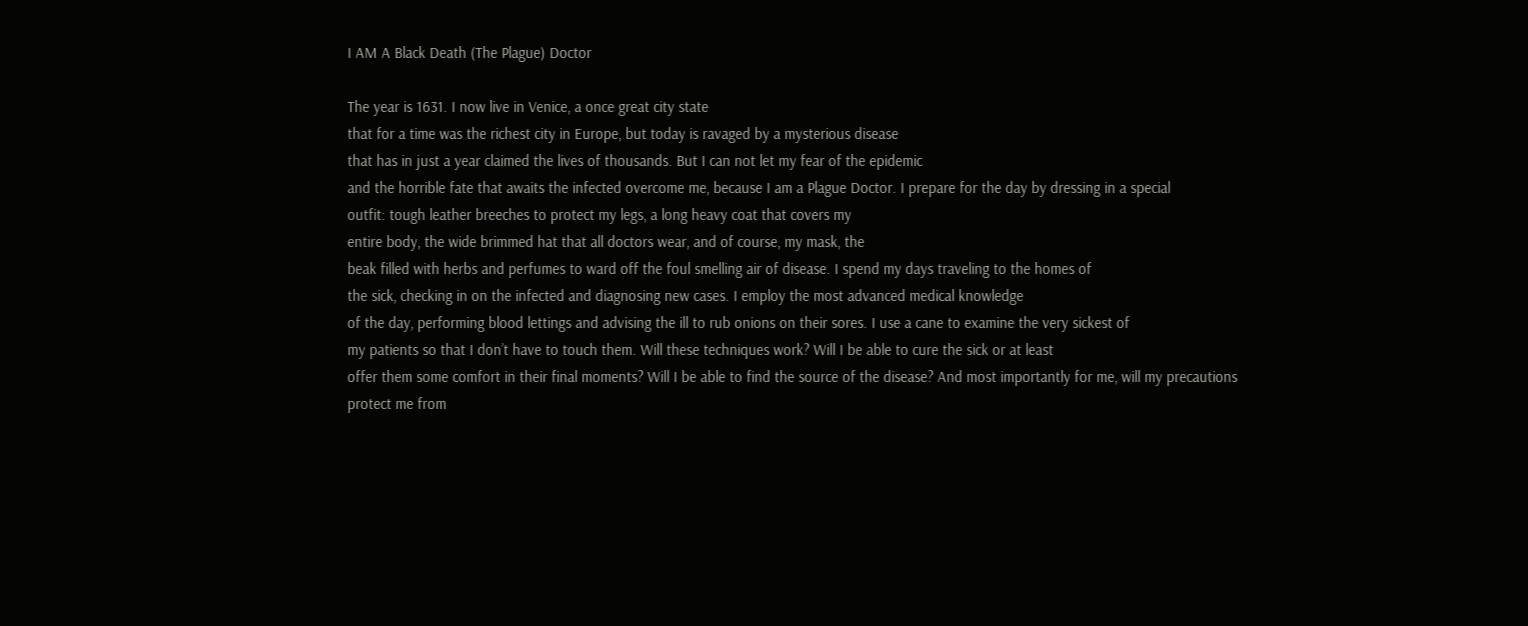I AM A Black Death (The Plague) Doctor

The year is 1631. I now live in Venice, a once great city state
that for a time was the richest city in Europe, but today is ravaged by a mysterious disease
that has in just a year claimed the lives of thousands. But I can not let my fear of the epidemic
and the horrible fate that awaits the infected overcome me, because I am a Plague Doctor. I prepare for the day by dressing in a special
outfit: tough leather breeches to protect my legs, a long heavy coat that covers my
entire body, the wide brimmed hat that all doctors wear, and of course, my mask, the
beak filled with herbs and perfumes to ward off the foul smelling air of disease. I spend my days traveling to the homes of
the sick, checking in on the infected and diagnosing new cases. I employ the most advanced medical knowledge
of the day, performing blood lettings and advising the ill to rub onions on their sores. I use a cane to examine the very sickest of
my patients so that I don’t have to touch them. Will these techniques work? Will I be able to cure the sick or at least
offer them some comfort in their final moments? Will I be able to find the source of the disease? And most importantly for me, will my precautions
protect me from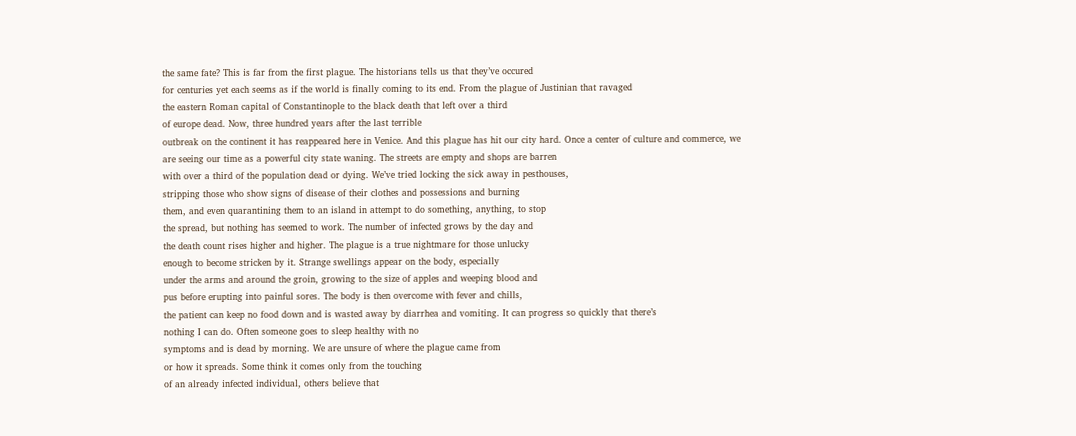the same fate? This is far from the first plague. The historians tells us that they’ve occured
for centuries yet each seems as if the world is finally coming to its end. From the plague of Justinian that ravaged
the eastern Roman capital of Constantinople to the black death that left over a third
of europe dead. Now, three hundred years after the last terrible
outbreak on the continent it has reappeared here in Venice. And this plague has hit our city hard. Once a center of culture and commerce, we
are seeing our time as a powerful city state waning. The streets are empty and shops are barren
with over a third of the population dead or dying. We’ve tried locking the sick away in pesthouses,
stripping those who show signs of disease of their clothes and possessions and burning
them, and even quarantining them to an island in attempt to do something, anything, to stop
the spread, but nothing has seemed to work. The number of infected grows by the day and
the death count rises higher and higher. The plague is a true nightmare for those unlucky
enough to become stricken by it. Strange swellings appear on the body, especially
under the arms and around the groin, growing to the size of apples and weeping blood and
pus before erupting into painful sores. The body is then overcome with fever and chills,
the patient can keep no food down and is wasted away by diarrhea and vomiting. It can progress so quickly that there’s
nothing I can do. Often someone goes to sleep healthy with no
symptoms and is dead by morning. We are unsure of where the plague came from
or how it spreads. Some think it comes only from the touching
of an already infected individual, others believe that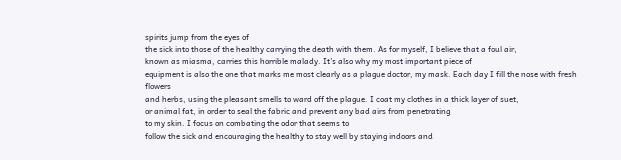spirits jump from the eyes of
the sick into those of the healthy carrying the death with them. As for myself, I believe that a foul air,
known as miasma, carries this horrible malady. It’s also why my most important piece of
equipment is also the one that marks me most clearly as a plague doctor, my mask. Each day I fill the nose with fresh flowers
and herbs, using the pleasant smells to ward off the plague. I coat my clothes in a thick layer of suet,
or animal fat, in order to seal the fabric and prevent any bad airs from penetrating
to my skin. I focus on combating the odor that seems to
follow the sick and encouraging the healthy to stay well by staying indoors and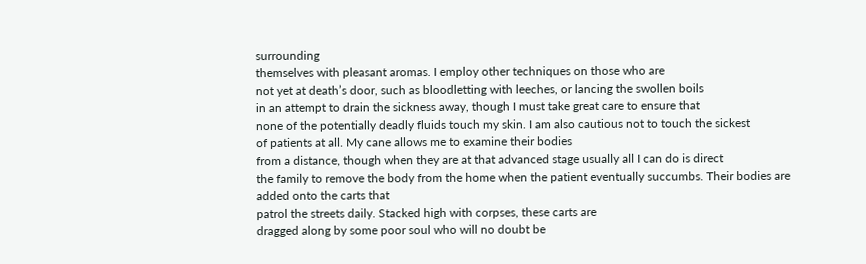surrounding
themselves with pleasant aromas. I employ other techniques on those who are
not yet at death’s door, such as bloodletting with leeches, or lancing the swollen boils
in an attempt to drain the sickness away, though I must take great care to ensure that
none of the potentially deadly fluids touch my skin. I am also cautious not to touch the sickest
of patients at all. My cane allows me to examine their bodies
from a distance, though when they are at that advanced stage usually all I can do is direct
the family to remove the body from the home when the patient eventually succumbs. Their bodies are added onto the carts that
patrol the streets daily. Stacked high with corpses, these carts are
dragged along by some poor soul who will no doubt be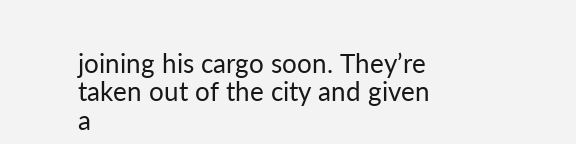joining his cargo soon. They’re taken out of the city and given
a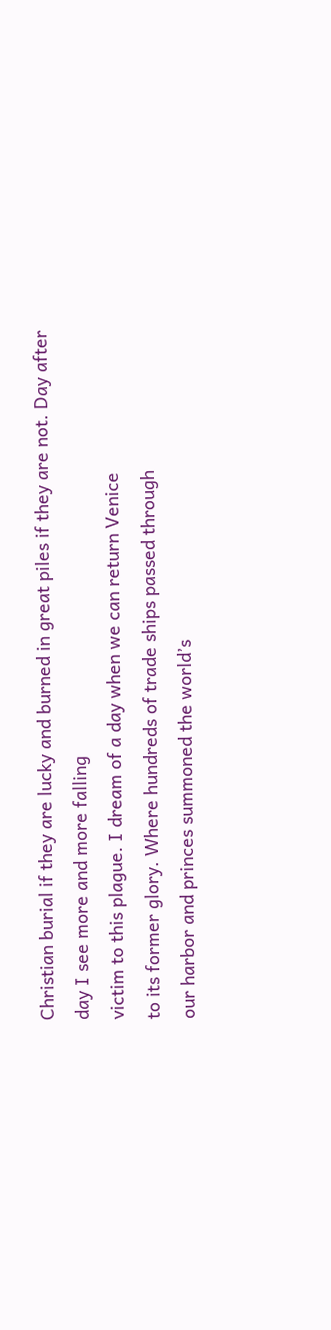Christian burial if they are lucky and burned in great piles if they are not. Day after day I see more and more falling
victim to this plague. I dream of a day when we can return Venice
to its former glory. Where hundreds of trade ships passed through
our harbor and princes summoned the world’s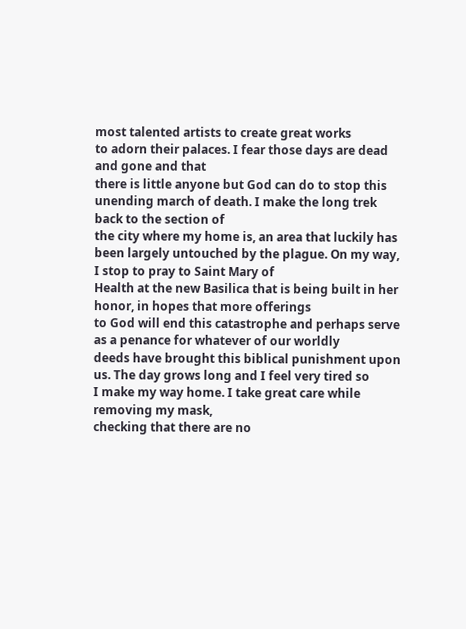most talented artists to create great works
to adorn their palaces. I fear those days are dead and gone and that
there is little anyone but God can do to stop this unending march of death. I make the long trek back to the section of
the city where my home is, an area that luckily has been largely untouched by the plague. On my way, I stop to pray to Saint Mary of
Health at the new Basilica that is being built in her honor, in hopes that more offerings
to God will end this catastrophe and perhaps serve as a penance for whatever of our worldly
deeds have brought this biblical punishment upon us. The day grows long and I feel very tired so
I make my way home. I take great care while removing my mask,
checking that there are no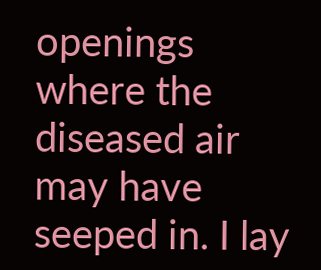openings where the diseased air may have seeped in. I lay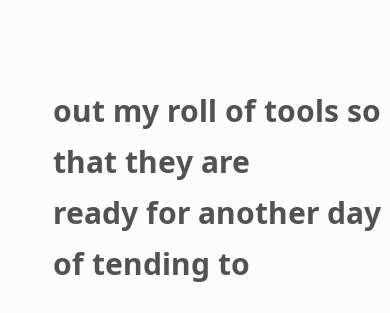out my roll of tools so that they are
ready for another day of tending to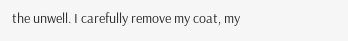the unwell. I carefully remove my coat, my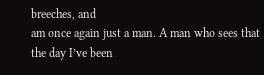breeches, and
am once again just a man. A man who sees that the day I’ve been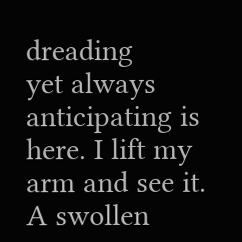dreading
yet always anticipating is here. I lift my arm and see it. A swollen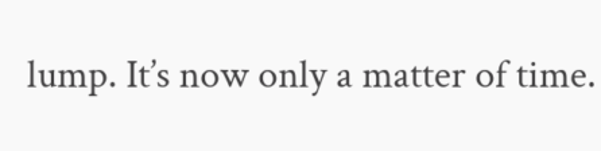lump. It’s now only a matter of time.